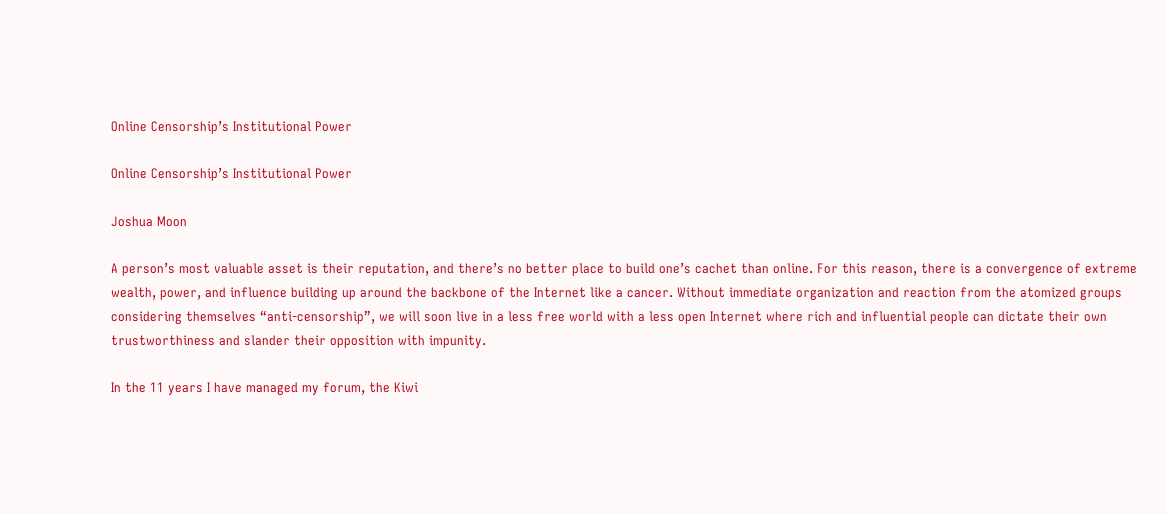Online Censorship’s Institutional Power

Online Censorship’s Institutional Power

Joshua Moon

A person’s most valuable asset is their reputation, and there’s no better place to build one’s cachet than online. For this reason, there is a convergence of extreme wealth, power, and influence building up around the backbone of the Internet like a cancer. Without immediate organization and reaction from the atomized groups considering themselves “anti-censorship”, we will soon live in a less free world with a less open Internet where rich and influential people can dictate their own trustworthiness and slander their opposition with impunity.

In the 11 years I have managed my forum, the Kiwi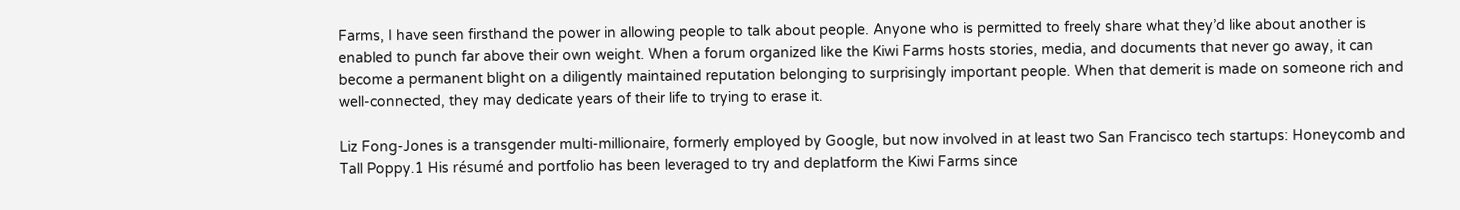Farms, I have seen firsthand the power in allowing people to talk about people. Anyone who is permitted to freely share what they’d like about another is enabled to punch far above their own weight. When a forum organized like the Kiwi Farms hosts stories, media, and documents that never go away, it can become a permanent blight on a diligently maintained reputation belonging to surprisingly important people. When that demerit is made on someone rich and well-connected, they may dedicate years of their life to trying to erase it.

Liz Fong-Jones is a transgender multi-millionaire, formerly employed by Google, but now involved in at least two San Francisco tech startups: Honeycomb and Tall Poppy.1 His résumé and portfolio has been leveraged to try and deplatform the Kiwi Farms since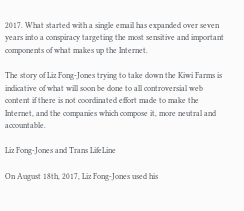2017. What started with a single email has expanded over seven years into a conspiracy targeting the most sensitive and important components of what makes up the Internet.

The story of Liz Fong-Jones trying to take down the Kiwi Farms is indicative of what will soon be done to all controversial web content if there is not coordinated effort made to make the Internet, and the companies which compose it, more neutral and accountable.

Liz Fong-Jones and Trans LifeLine

On August 18th, 2017, Liz Fong-Jones used his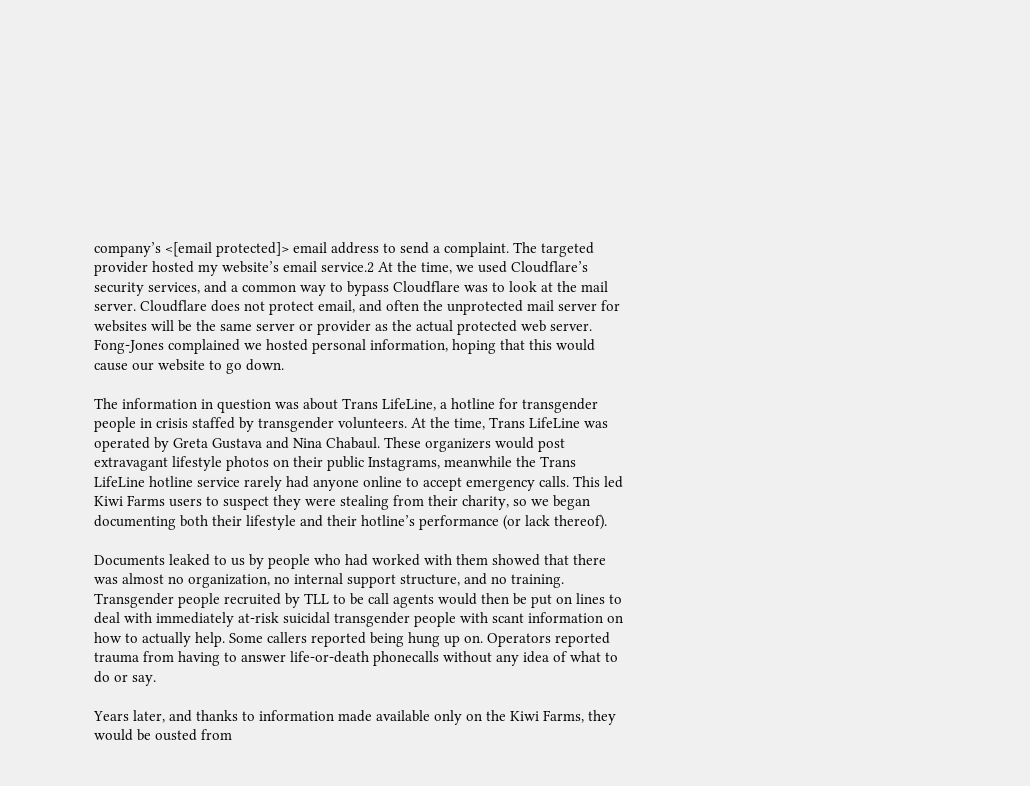company’s <[email protected]> email address to send a complaint. The targeted provider hosted my website’s email service.2 At the time, we used Cloudflare’s security services, and a common way to bypass Cloudflare was to look at the mail server. Cloudflare does not protect email, and often the unprotected mail server for websites will be the same server or provider as the actual protected web server. Fong-Jones complained we hosted personal information, hoping that this would cause our website to go down.

The information in question was about Trans LifeLine, a hotline for transgender people in crisis staffed by transgender volunteers. At the time, Trans LifeLine was operated by Greta Gustava and Nina Chabaul. These organizers would post extravagant lifestyle photos on their public Instagrams, meanwhile the Trans LifeLine hotline service rarely had anyone online to accept emergency calls. This led Kiwi Farms users to suspect they were stealing from their charity, so we began documenting both their lifestyle and their hotline’s performance (or lack thereof).

Documents leaked to us by people who had worked with them showed that there was almost no organization, no internal support structure, and no training. Transgender people recruited by TLL to be call agents would then be put on lines to deal with immediately at-risk suicidal transgender people with scant information on how to actually help. Some callers reported being hung up on. Operators reported trauma from having to answer life-or-death phonecalls without any idea of what to do or say.

Years later, and thanks to information made available only on the Kiwi Farms, they would be ousted from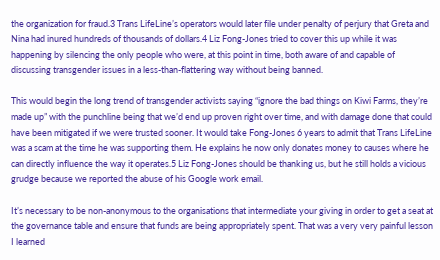the organization for fraud.3 Trans LifeLine’s operators would later file under penalty of perjury that Greta and Nina had inured hundreds of thousands of dollars.4 Liz Fong-Jones tried to cover this up while it was happening by silencing the only people who were, at this point in time, both aware of and capable of discussing transgender issues in a less-than-flattering way without being banned.

This would begin the long trend of transgender activists saying “ignore the bad things on Kiwi Farms, they’re made up” with the punchline being that we’d end up proven right over time, and with damage done that could have been mitigated if we were trusted sooner. It would take Fong-Jones 6 years to admit that Trans LifeLine was a scam at the time he was supporting them. He explains he now only donates money to causes where he can directly influence the way it operates.5 Liz Fong-Jones should be thanking us, but he still holds a vicious grudge because we reported the abuse of his Google work email.

It’s necessary to be non-anonymous to the organisations that intermediate your giving in order to get a seat at the governance table and ensure that funds are being appropriately spent. That was a very very painful lesson I learned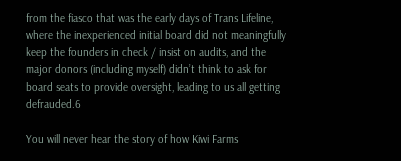from the fiasco that was the early days of Trans Lifeline, where the inexperienced initial board did not meaningfully keep the founders in check / insist on audits, and the major donors (including myself) didn’t think to ask for board seats to provide oversight, leading to us all getting defrauded.6

You will never hear the story of how Kiwi Farms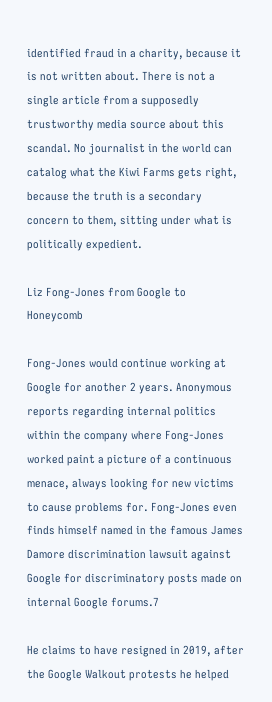identified fraud in a charity, because it is not written about. There is not a single article from a supposedly trustworthy media source about this scandal. No journalist in the world can catalog what the Kiwi Farms gets right, because the truth is a secondary concern to them, sitting under what is politically expedient.

Liz Fong-Jones from Google to Honeycomb

Fong-Jones would continue working at Google for another 2 years. Anonymous reports regarding internal politics within the company where Fong-Jones worked paint a picture of a continuous menace, always looking for new victims to cause problems for. Fong-Jones even finds himself named in the famous James Damore discrimination lawsuit against Google for discriminatory posts made on internal Google forums.7

He claims to have resigned in 2019, after the Google Walkout protests he helped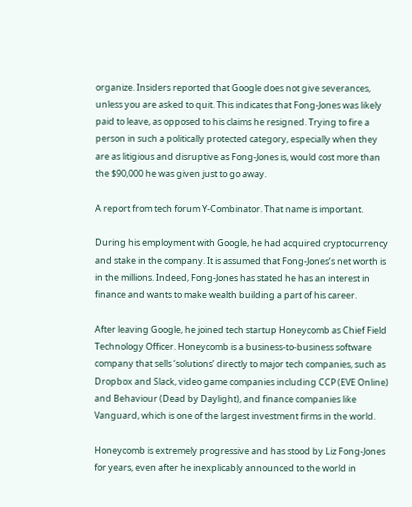organize. Insiders reported that Google does not give severances, unless you are asked to quit. This indicates that Fong-Jones was likely paid to leave, as opposed to his claims he resigned. Trying to fire a person in such a politically protected category, especially when they are as litigious and disruptive as Fong-Jones is, would cost more than the $90,000 he was given just to go away.

A report from tech forum Y-Combinator. That name is important.

During his employment with Google, he had acquired cryptocurrency and stake in the company. It is assumed that Fong-Jones’s net worth is in the millions. Indeed, Fong-Jones has stated he has an interest in finance and wants to make wealth building a part of his career.

After leaving Google, he joined tech startup Honeycomb as Chief Field Technology Officer. Honeycomb is a business-to-business software company that sells ‘solutions’ directly to major tech companies, such as Dropbox and Slack, video game companies including CCP (EVE Online) and Behaviour (Dead by Daylight), and finance companies like Vanguard, which is one of the largest investment firms in the world.

Honeycomb is extremely progressive and has stood by Liz Fong-Jones for years, even after he inexplicably announced to the world in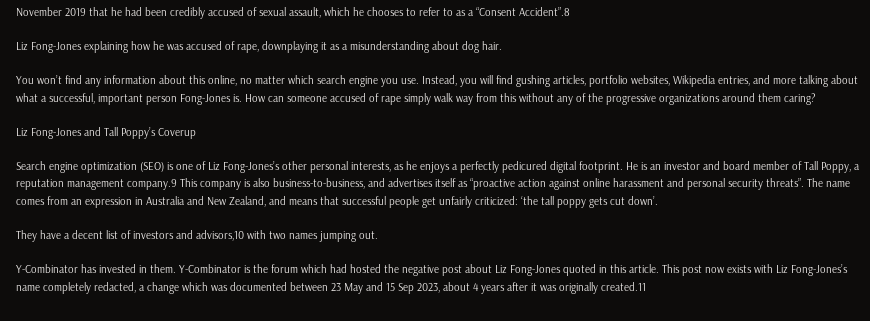November 2019 that he had been credibly accused of sexual assault, which he chooses to refer to as a “Consent Accident”.8

Liz Fong-Jones explaining how he was accused of rape, downplaying it as a misunderstanding about dog hair.

You won’t find any information about this online, no matter which search engine you use. Instead, you will find gushing articles, portfolio websites, Wikipedia entries, and more talking about what a successful, important person Fong-Jones is. How can someone accused of rape simply walk way from this without any of the progressive organizations around them caring?

Liz Fong-Jones and Tall Poppy’s Coverup

Search engine optimization (SEO) is one of Liz Fong-Jones’s other personal interests, as he enjoys a perfectly pedicured digital footprint. He is an investor and board member of Tall Poppy, a reputation management company.9 This company is also business-to-business, and advertises itself as “proactive action against online harassment and personal security threats”. The name comes from an expression in Australia and New Zealand, and means that successful people get unfairly criticized: ‘the tall poppy gets cut down’.

They have a decent list of investors and advisors,10 with two names jumping out.

Y-Combinator has invested in them. Y-Combinator is the forum which had hosted the negative post about Liz Fong-Jones quoted in this article. This post now exists with Liz Fong-Jones’s name completely redacted, a change which was documented between 23 May and 15 Sep 2023, about 4 years after it was originally created.11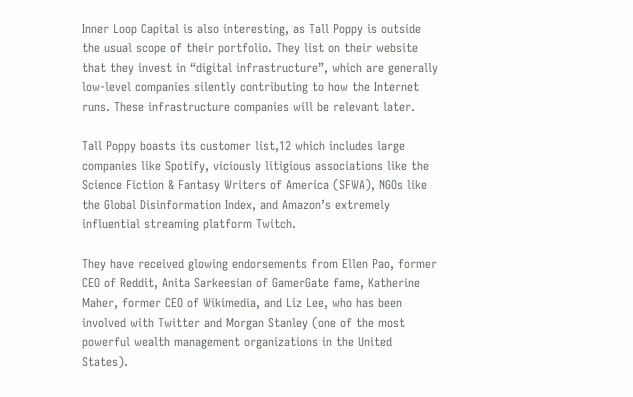Inner Loop Capital is also interesting, as Tall Poppy is outside the usual scope of their portfolio. They list on their website that they invest in “digital infrastructure”, which are generally low-level companies silently contributing to how the Internet runs. These infrastructure companies will be relevant later.

Tall Poppy boasts its customer list,12 which includes large companies like Spotify, viciously litigious associations like the Science Fiction & Fantasy Writers of America (SFWA), NGOs like the Global Disinformation Index, and Amazon’s extremely influential streaming platform Twitch.

They have received glowing endorsements from Ellen Pao, former CEO of Reddit, Anita Sarkeesian of GamerGate fame, Katherine Maher, former CEO of Wikimedia, and Liz Lee, who has been involved with Twitter and Morgan Stanley (one of the most powerful wealth management organizations in the United States).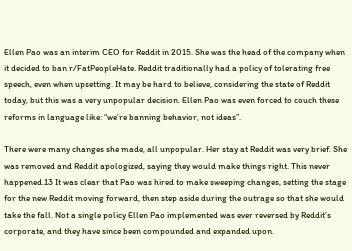Ellen Pao was an interim CEO for Reddit in 2015. She was the head of the company when it decided to ban r/FatPeopleHate. Reddit traditionally had a policy of tolerating free speech, even when upsetting. It may be hard to believe, considering the state of Reddit today, but this was a very unpopular decision. Ellen Pao was even forced to couch these reforms in language like: “we’re banning behavior, not ideas”.

There were many changes she made, all unpopular. Her stay at Reddit was very brief. She was removed and Reddit apologized, saying they would make things right. This never happened.13 It was clear that Pao was hired to make sweeping changes, setting the stage for the new Reddit moving forward, then step aside during the outrage so that she would take the fall. Not a single policy Ellen Pao implemented was ever reversed by Reddit’s corporate, and they have since been compounded and expanded upon.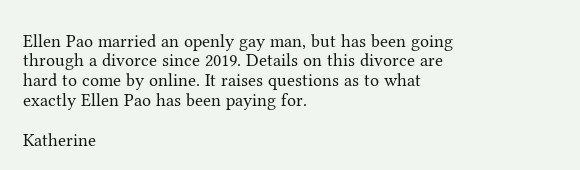Ellen Pao married an openly gay man, but has been going through a divorce since 2019. Details on this divorce are hard to come by online. It raises questions as to what exactly Ellen Pao has been paying for.

Katherine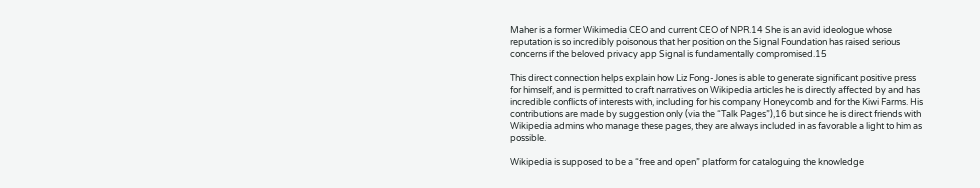Maher is a former Wikimedia CEO and current CEO of NPR.14 She is an avid ideologue whose reputation is so incredibly poisonous that her position on the Signal Foundation has raised serious concerns if the beloved privacy app Signal is fundamentally compromised.15

This direct connection helps explain how Liz Fong-Jones is able to generate significant positive press for himself, and is permitted to craft narratives on Wikipedia articles he is directly affected by and has incredible conflicts of interests with, including for his company Honeycomb and for the Kiwi Farms. His contributions are made by suggestion only (via the “Talk Pages”),16 but since he is direct friends with Wikipedia admins who manage these pages, they are always included in as favorable a light to him as possible.

Wikipedia is supposed to be a “free and open” platform for cataloguing the knowledge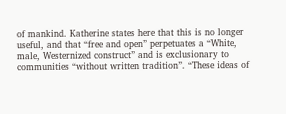of mankind. Katherine states here that this is no longer useful, and that “free and open” perpetuates a “White, male, Westernized construct” and is exclusionary to communities “without written tradition”. “These ideas of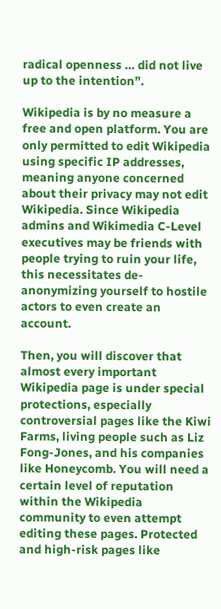radical openness … did not live up to the intention”.

Wikipedia is by no measure a free and open platform. You are only permitted to edit Wikipedia using specific IP addresses, meaning anyone concerned about their privacy may not edit Wikipedia. Since Wikipedia admins and Wikimedia C-Level executives may be friends with people trying to ruin your life, this necessitates de-anonymizing yourself to hostile actors to even create an account.

Then, you will discover that almost every important Wikipedia page is under special protections, especially controversial pages like the Kiwi Farms, living people such as Liz Fong-Jones, and his companies like Honeycomb. You will need a certain level of reputation within the Wikipedia community to even attempt editing these pages. Protected and high-risk pages like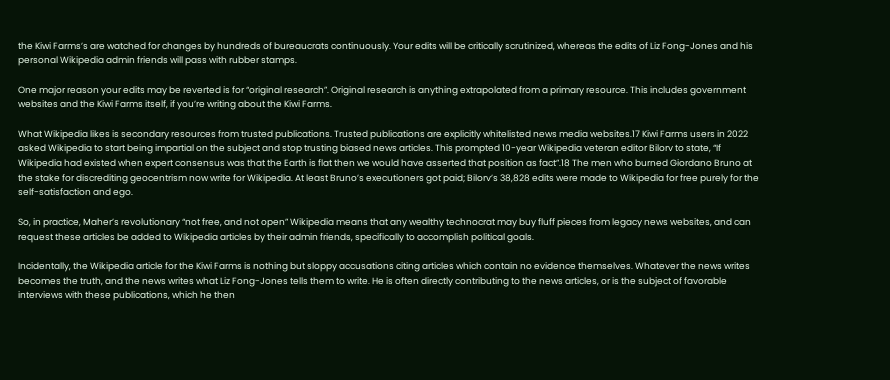the Kiwi Farms’s are watched for changes by hundreds of bureaucrats continuously. Your edits will be critically scrutinized, whereas the edits of Liz Fong-Jones and his personal Wikipedia admin friends will pass with rubber stamps.

One major reason your edits may be reverted is for “original research”. Original research is anything extrapolated from a primary resource. This includes government websites and the Kiwi Farms itself, if you’re writing about the Kiwi Farms.

What Wikipedia likes is secondary resources from trusted publications. Trusted publications are explicitly whitelisted news media websites.17 Kiwi Farms users in 2022 asked Wikipedia to start being impartial on the subject and stop trusting biased news articles. This prompted 10-year Wikipedia veteran editor Bilorv to state, “If Wikipedia had existed when expert consensus was that the Earth is flat then we would have asserted that position as fact”.18 The men who burned Giordano Bruno at the stake for discrediting geocentrism now write for Wikipedia. At least Bruno’s executioners got paid; Bilorv’s 38,828 edits were made to Wikipedia for free purely for the self-satisfaction and ego.

So, in practice, Maher’s revolutionary “not free, and not open” Wikipedia means that any wealthy technocrat may buy fluff pieces from legacy news websites, and can request these articles be added to Wikipedia articles by their admin friends, specifically to accomplish political goals.

Incidentally, the Wikipedia article for the Kiwi Farms is nothing but sloppy accusations citing articles which contain no evidence themselves. Whatever the news writes becomes the truth, and the news writes what Liz Fong-Jones tells them to write. He is often directly contributing to the news articles, or is the subject of favorable interviews with these publications, which he then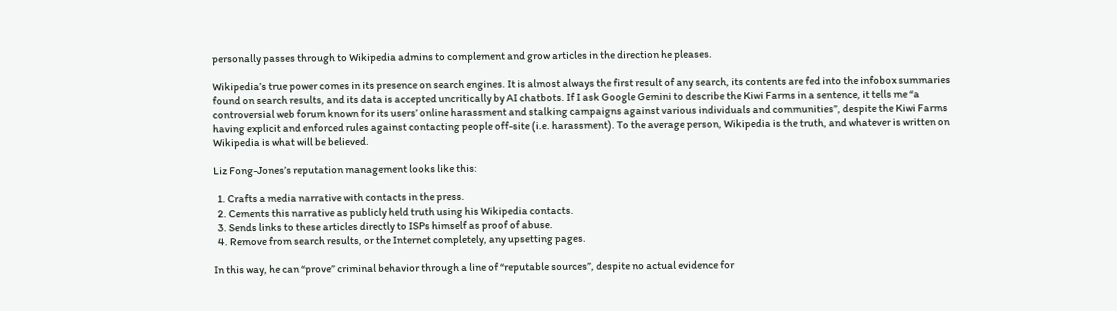personally passes through to Wikipedia admins to complement and grow articles in the direction he pleases.

Wikipedia’s true power comes in its presence on search engines. It is almost always the first result of any search, its contents are fed into the infobox summaries found on search results, and its data is accepted uncritically by AI chatbots. If I ask Google Gemini to describe the Kiwi Farms in a sentence, it tells me “a controversial web forum known for its users’ online harassment and stalking campaigns against various individuals and communities”, despite the Kiwi Farms having explicit and enforced rules against contacting people off-site (i.e. harassment). To the average person, Wikipedia is the truth, and whatever is written on Wikipedia is what will be believed.

Liz Fong-Jones’s reputation management looks like this:

  1. Crafts a media narrative with contacts in the press.
  2. Cements this narrative as publicly held truth using his Wikipedia contacts.
  3. Sends links to these articles directly to ISPs himself as proof of abuse.
  4. Remove from search results, or the Internet completely, any upsetting pages.

In this way, he can “prove” criminal behavior through a line of “reputable sources”, despite no actual evidence for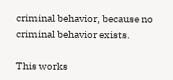criminal behavior, because no criminal behavior exists.

This works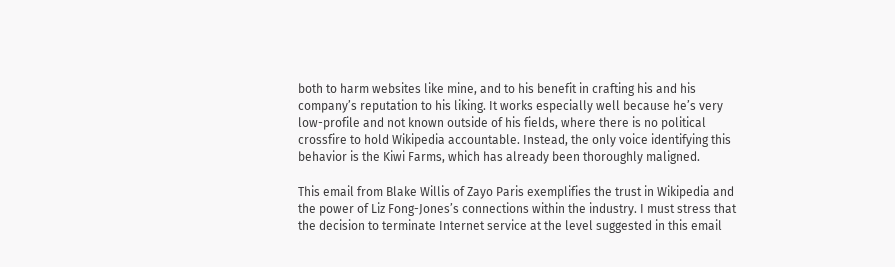both to harm websites like mine, and to his benefit in crafting his and his company’s reputation to his liking. It works especially well because he’s very low-profile and not known outside of his fields, where there is no political crossfire to hold Wikipedia accountable. Instead, the only voice identifying this behavior is the Kiwi Farms, which has already been thoroughly maligned.

This email from Blake Willis of Zayo Paris exemplifies the trust in Wikipedia and the power of Liz Fong-Jones’s connections within the industry. I must stress that the decision to terminate Internet service at the level suggested in this email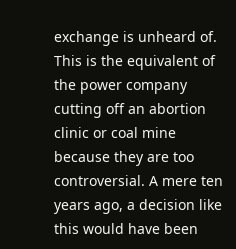exchange is unheard of. This is the equivalent of the power company cutting off an abortion clinic or coal mine because they are too controversial. A mere ten years ago, a decision like this would have been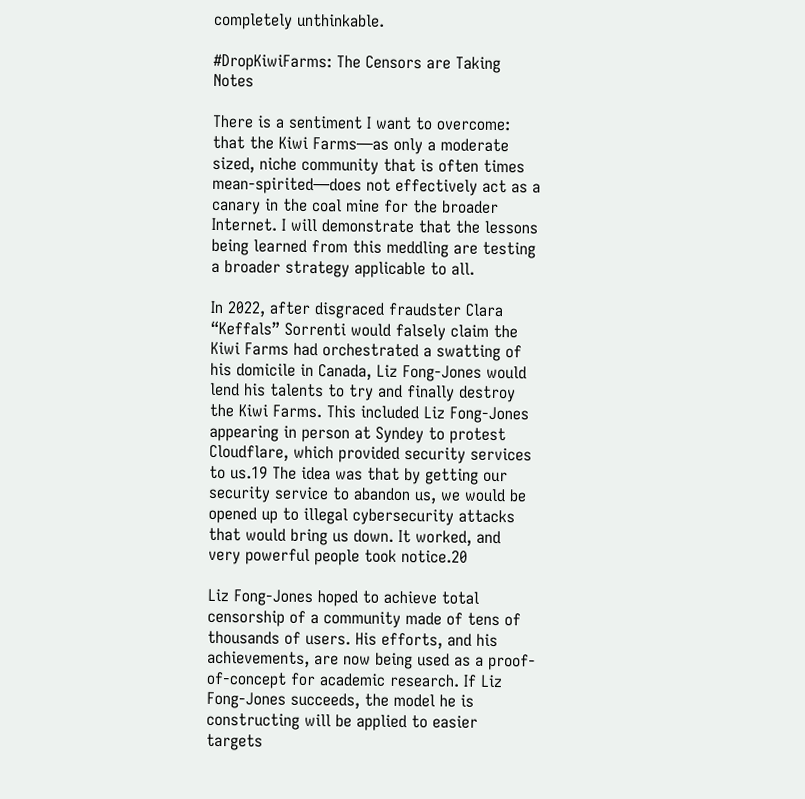completely unthinkable.

#DropKiwiFarms: The Censors are Taking Notes

There is a sentiment I want to overcome: that the Kiwi Farms—as only a moderate sized, niche community that is often times mean-spirited—does not effectively act as a canary in the coal mine for the broader Internet. I will demonstrate that the lessons being learned from this meddling are testing a broader strategy applicable to all.

In 2022, after disgraced fraudster Clara “Keffals” Sorrenti would falsely claim the Kiwi Farms had orchestrated a swatting of his domicile in Canada, Liz Fong-Jones would lend his talents to try and finally destroy the Kiwi Farms. This included Liz Fong-Jones appearing in person at Syndey to protest Cloudflare, which provided security services to us.19 The idea was that by getting our security service to abandon us, we would be opened up to illegal cybersecurity attacks that would bring us down. It worked, and very powerful people took notice.20

Liz Fong-Jones hoped to achieve total censorship of a community made of tens of thousands of users. His efforts, and his achievements, are now being used as a proof-of-concept for academic research. If Liz Fong-Jones succeeds, the model he is constructing will be applied to easier targets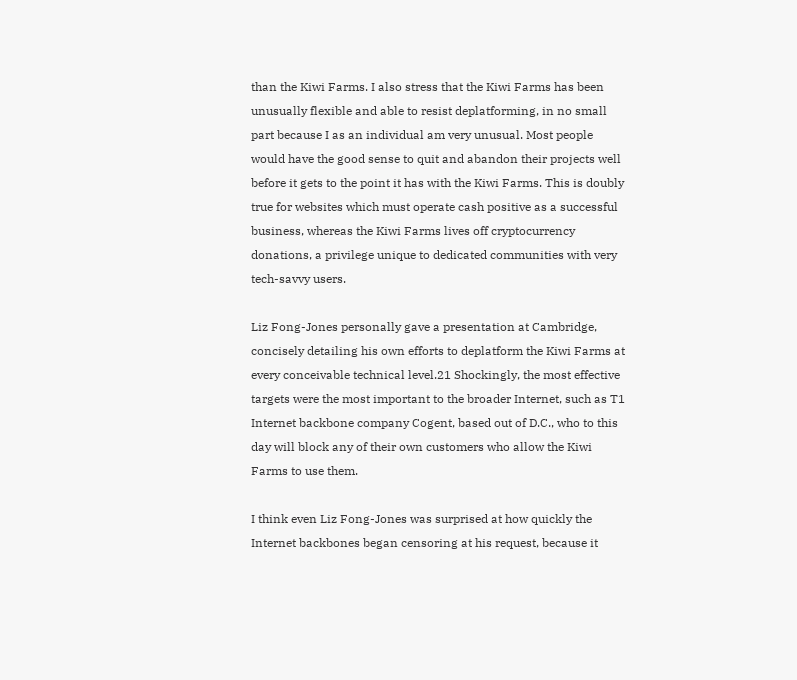than the Kiwi Farms. I also stress that the Kiwi Farms has been unusually flexible and able to resist deplatforming, in no small part because I as an individual am very unusual. Most people would have the good sense to quit and abandon their projects well before it gets to the point it has with the Kiwi Farms. This is doubly true for websites which must operate cash positive as a successful business, whereas the Kiwi Farms lives off cryptocurrency donations, a privilege unique to dedicated communities with very tech-savvy users.

Liz Fong-Jones personally gave a presentation at Cambridge, concisely detailing his own efforts to deplatform the Kiwi Farms at every conceivable technical level.21 Shockingly, the most effective targets were the most important to the broader Internet, such as T1 Internet backbone company Cogent, based out of D.C., who to this day will block any of their own customers who allow the Kiwi Farms to use them.

I think even Liz Fong-Jones was surprised at how quickly the Internet backbones began censoring at his request, because it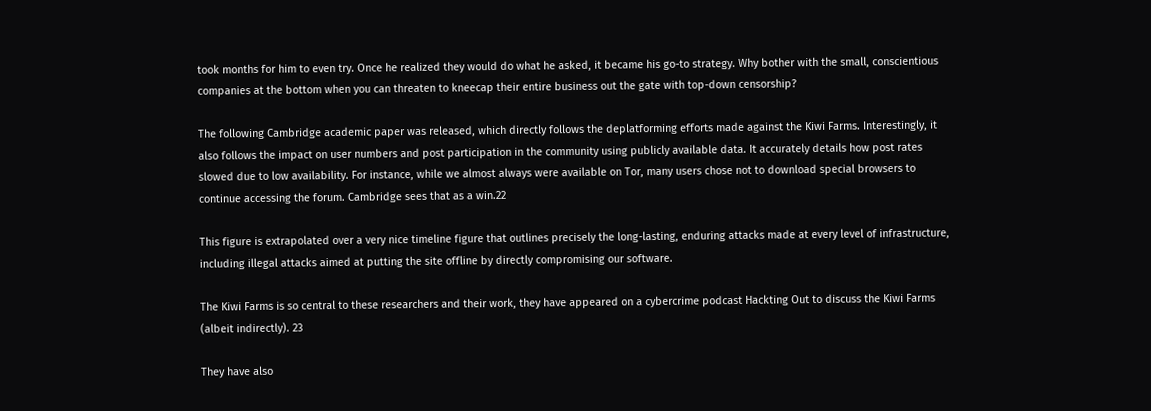took months for him to even try. Once he realized they would do what he asked, it became his go-to strategy. Why bother with the small, conscientious companies at the bottom when you can threaten to kneecap their entire business out the gate with top-down censorship?

The following Cambridge academic paper was released, which directly follows the deplatforming efforts made against the Kiwi Farms. Interestingly, it also follows the impact on user numbers and post participation in the community using publicly available data. It accurately details how post rates slowed due to low availability. For instance, while we almost always were available on Tor, many users chose not to download special browsers to continue accessing the forum. Cambridge sees that as a win.22

This figure is extrapolated over a very nice timeline figure that outlines precisely the long-lasting, enduring attacks made at every level of infrastructure, including illegal attacks aimed at putting the site offline by directly compromising our software.

The Kiwi Farms is so central to these researchers and their work, they have appeared on a cybercrime podcast Hackting Out to discuss the Kiwi Farms (albeit indirectly). 23

They have also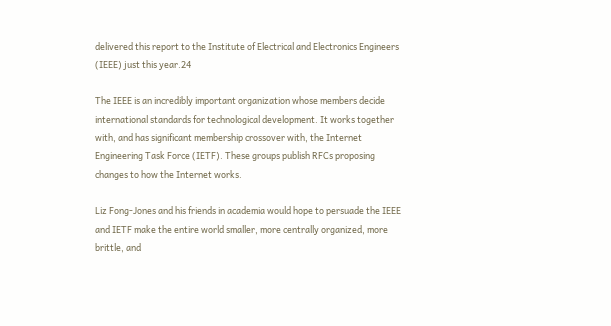delivered this report to the Institute of Electrical and Electronics Engineers (IEEE) just this year.24

The IEEE is an incredibly important organization whose members decide international standards for technological development. It works together with, and has significant membership crossover with, the Internet Engineering Task Force (IETF). These groups publish RFCs proposing changes to how the Internet works.

Liz Fong-Jones and his friends in academia would hope to persuade the IEEE and IETF make the entire world smaller, more centrally organized, more brittle, and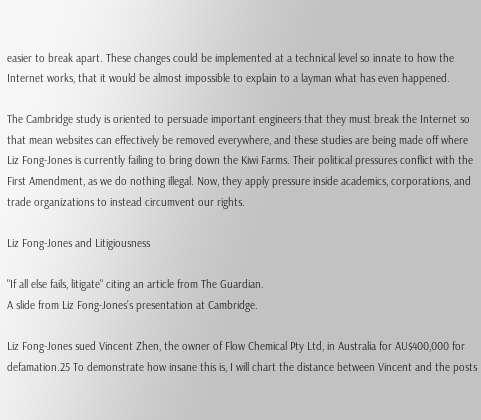easier to break apart. These changes could be implemented at a technical level so innate to how the Internet works, that it would be almost impossible to explain to a layman what has even happened.

The Cambridge study is oriented to persuade important engineers that they must break the Internet so that mean websites can effectively be removed everywhere, and these studies are being made off where Liz Fong-Jones is currently failing to bring down the Kiwi Farms. Their political pressures conflict with the First Amendment, as we do nothing illegal. Now, they apply pressure inside academics, corporations, and trade organizations to instead circumvent our rights.

Liz Fong-Jones and Litigiousness

"If all else fails, litigate" citing an article from The Guardian.
A slide from Liz Fong-Jones’s presentation at Cambridge.

Liz Fong-Jones sued Vincent Zhen, the owner of Flow Chemical Pty Ltd, in Australia for AU$400,000 for defamation.25 To demonstrate how insane this is, I will chart the distance between Vincent and the posts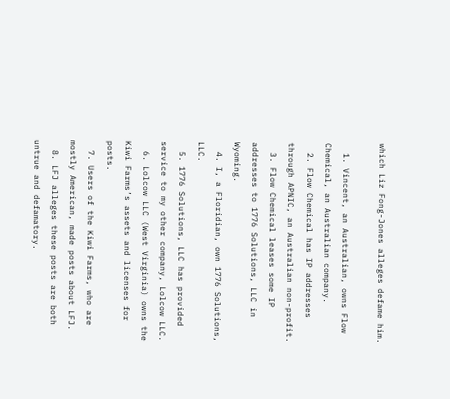which Liz Fong-Jones alleges defame him.

  1. Vincent, an Australian, owns Flow Chemical, an Australian company.
  2. Flow Chemical has IP addresses through APNIC, an Australian non-profit.
  3. Flow Chemical leases some IP addresses to 1776 Solutions, LLC in Wyoming.
  4. I, a Floridian, own 1776 Solutions, LLC.
  5. 1776 Solutions, LLC has provided service to my other company, Lolcow LLC.
  6. Lolcow LLC (West Virginia) owns the Kiwi Farms’s assets and licenses for posts.
  7. Users of the Kiwi Farms, who are mostly American, made posts about LFJ.
  8. LFJ alleges these posts are both untrue and defamatory.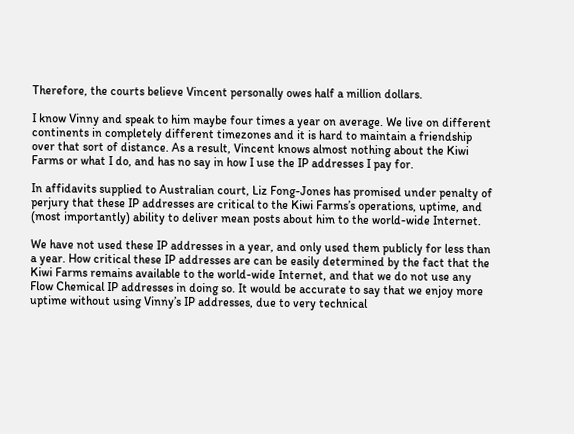Therefore, the courts believe Vincent personally owes half a million dollars.

I know Vinny and speak to him maybe four times a year on average. We live on different continents in completely different timezones and it is hard to maintain a friendship over that sort of distance. As a result, Vincent knows almost nothing about the Kiwi Farms or what I do, and has no say in how I use the IP addresses I pay for.

In affidavits supplied to Australian court, Liz Fong-Jones has promised under penalty of perjury that these IP addresses are critical to the Kiwi Farms’s operations, uptime, and (most importantly) ability to deliver mean posts about him to the world-wide Internet.

We have not used these IP addresses in a year, and only used them publicly for less than a year. How critical these IP addresses are can be easily determined by the fact that the Kiwi Farms remains available to the world-wide Internet, and that we do not use any Flow Chemical IP addresses in doing so. It would be accurate to say that we enjoy more uptime without using Vinny’s IP addresses, due to very technical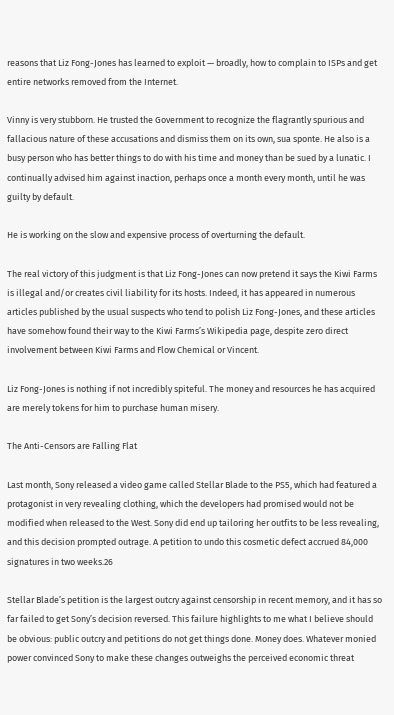reasons that Liz Fong-Jones has learned to exploit — broadly, how to complain to ISPs and get entire networks removed from the Internet.

Vinny is very stubborn. He trusted the Government to recognize the flagrantly spurious and fallacious nature of these accusations and dismiss them on its own, sua sponte. He also is a busy person who has better things to do with his time and money than be sued by a lunatic. I continually advised him against inaction, perhaps once a month every month, until he was guilty by default.

He is working on the slow and expensive process of overturning the default.

The real victory of this judgment is that Liz Fong-Jones can now pretend it says the Kiwi Farms is illegal and/or creates civil liability for its hosts. Indeed, it has appeared in numerous articles published by the usual suspects who tend to polish Liz Fong-Jones, and these articles have somehow found their way to the Kiwi Farms’s Wikipedia page, despite zero direct involvement between Kiwi Farms and Flow Chemical or Vincent.

Liz Fong-Jones is nothing if not incredibly spiteful. The money and resources he has acquired are merely tokens for him to purchase human misery.

The Anti-Censors are Falling Flat

Last month, Sony released a video game called Stellar Blade to the PS5, which had featured a protagonist in very revealing clothing, which the developers had promised would not be modified when released to the West. Sony did end up tailoring her outfits to be less revealing, and this decision prompted outrage. A petition to undo this cosmetic defect accrued 84,000 signatures in two weeks.26

Stellar Blade’s petition is the largest outcry against censorship in recent memory, and it has so far failed to get Sony’s decision reversed. This failure highlights to me what I believe should be obvious: public outcry and petitions do not get things done. Money does. Whatever monied power convinced Sony to make these changes outweighs the perceived economic threat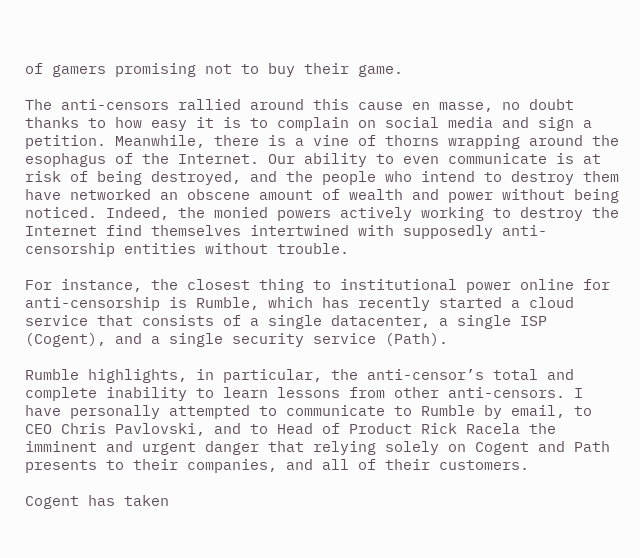of gamers promising not to buy their game.

The anti-censors rallied around this cause en masse, no doubt thanks to how easy it is to complain on social media and sign a petition. Meanwhile, there is a vine of thorns wrapping around the esophagus of the Internet. Our ability to even communicate is at risk of being destroyed, and the people who intend to destroy them have networked an obscene amount of wealth and power without being noticed. Indeed, the monied powers actively working to destroy the Internet find themselves intertwined with supposedly anti-censorship entities without trouble.

For instance, the closest thing to institutional power online for anti-censorship is Rumble, which has recently started a cloud service that consists of a single datacenter, a single ISP (Cogent), and a single security service (Path).

Rumble highlights, in particular, the anti-censor’s total and complete inability to learn lessons from other anti-censors. I have personally attempted to communicate to Rumble by email, to CEO Chris Pavlovski, and to Head of Product Rick Racela the imminent and urgent danger that relying solely on Cogent and Path presents to their companies, and all of their customers.

Cogent has taken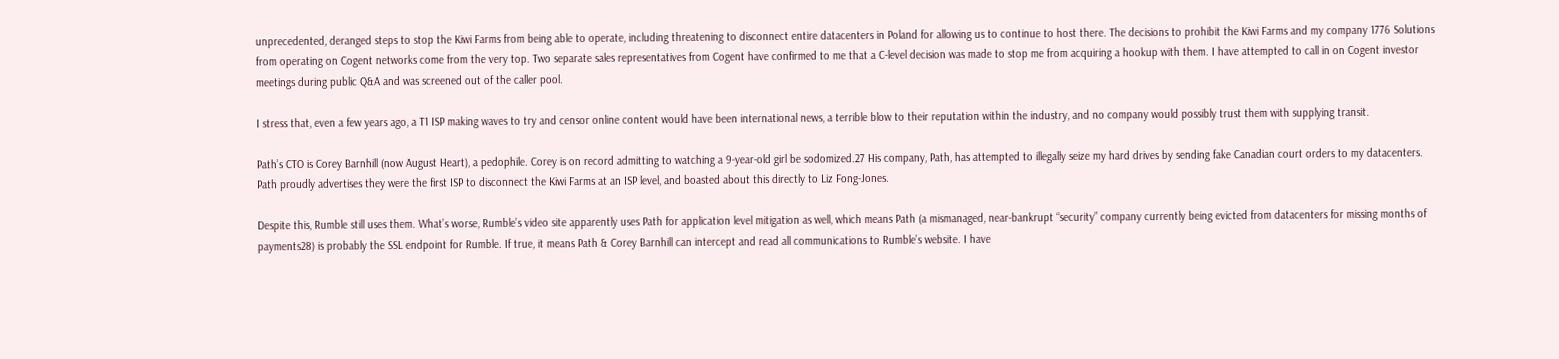unprecedented, deranged steps to stop the Kiwi Farms from being able to operate, including threatening to disconnect entire datacenters in Poland for allowing us to continue to host there. The decisions to prohibit the Kiwi Farms and my company 1776 Solutions from operating on Cogent networks come from the very top. Two separate sales representatives from Cogent have confirmed to me that a C-level decision was made to stop me from acquiring a hookup with them. I have attempted to call in on Cogent investor meetings during public Q&A and was screened out of the caller pool.

I stress that, even a few years ago, a T1 ISP making waves to try and censor online content would have been international news, a terrible blow to their reputation within the industry, and no company would possibly trust them with supplying transit.

Path’s CTO is Corey Barnhill (now August Heart), a pedophile. Corey is on record admitting to watching a 9-year-old girl be sodomized.27 His company, Path, has attempted to illegally seize my hard drives by sending fake Canadian court orders to my datacenters. Path proudly advertises they were the first ISP to disconnect the Kiwi Farms at an ISP level, and boasted about this directly to Liz Fong-Jones.

Despite this, Rumble still uses them. What’s worse, Rumble’s video site apparently uses Path for application level mitigation as well, which means Path (a mismanaged, near-bankrupt “security” company currently being evicted from datacenters for missing months of payments28) is probably the SSL endpoint for Rumble. If true, it means Path & Corey Barnhill can intercept and read all communications to Rumble’s website. I have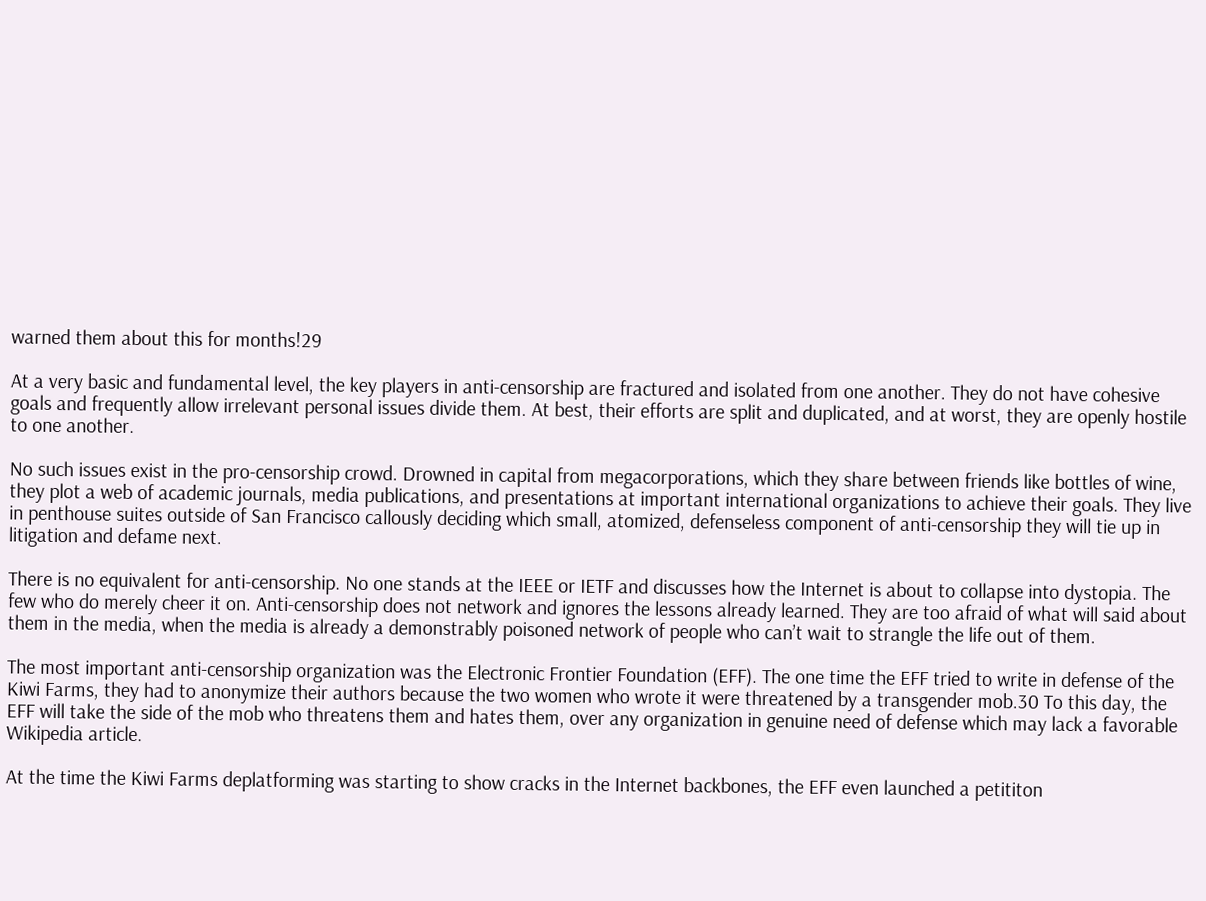warned them about this for months!29

At a very basic and fundamental level, the key players in anti-censorship are fractured and isolated from one another. They do not have cohesive goals and frequently allow irrelevant personal issues divide them. At best, their efforts are split and duplicated, and at worst, they are openly hostile to one another.

No such issues exist in the pro-censorship crowd. Drowned in capital from megacorporations, which they share between friends like bottles of wine, they plot a web of academic journals, media publications, and presentations at important international organizations to achieve their goals. They live in penthouse suites outside of San Francisco callously deciding which small, atomized, defenseless component of anti-censorship they will tie up in litigation and defame next.

There is no equivalent for anti-censorship. No one stands at the IEEE or IETF and discusses how the Internet is about to collapse into dystopia. The few who do merely cheer it on. Anti-censorship does not network and ignores the lessons already learned. They are too afraid of what will said about them in the media, when the media is already a demonstrably poisoned network of people who can’t wait to strangle the life out of them.

The most important anti-censorship organization was the Electronic Frontier Foundation (EFF). The one time the EFF tried to write in defense of the Kiwi Farms, they had to anonymize their authors because the two women who wrote it were threatened by a transgender mob.30 To this day, the EFF will take the side of the mob who threatens them and hates them, over any organization in genuine need of defense which may lack a favorable Wikipedia article.

At the time the Kiwi Farms deplatforming was starting to show cracks in the Internet backbones, the EFF even launched a petititon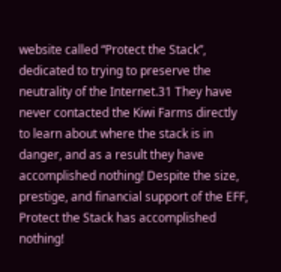website called “Protect the Stack”, dedicated to trying to preserve the neutrality of the Internet.31 They have never contacted the Kiwi Farms directly to learn about where the stack is in danger, and as a result they have accomplished nothing! Despite the size, prestige, and financial support of the EFF, Protect the Stack has accomplished nothing!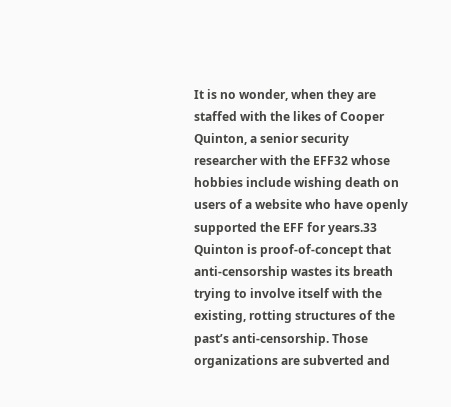It is no wonder, when they are staffed with the likes of Cooper Quinton, a senior security researcher with the EFF32 whose hobbies include wishing death on users of a website who have openly supported the EFF for years.33 Quinton is proof-of-concept that anti-censorship wastes its breath trying to involve itself with the existing, rotting structures of the past’s anti-censorship. Those organizations are subverted and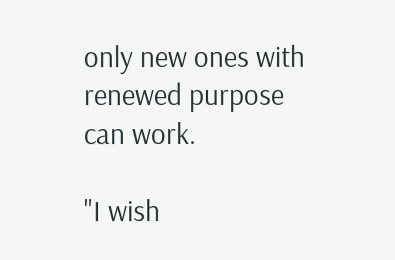only new ones with renewed purpose can work.

"I wish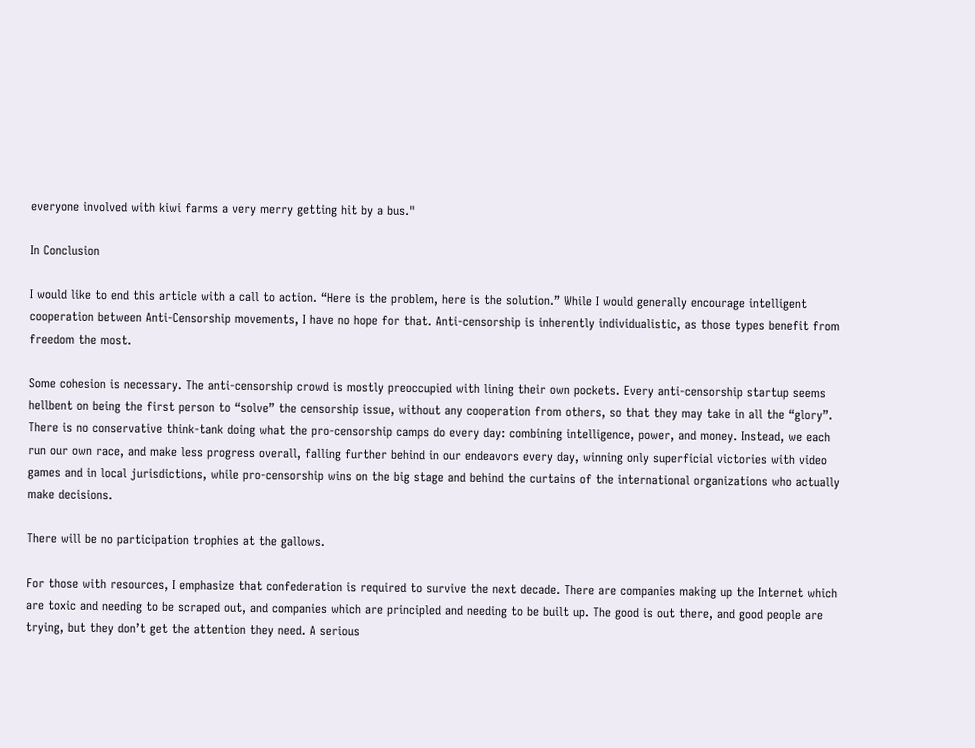everyone involved with kiwi farms a very merry getting hit by a bus."

In Conclusion

I would like to end this article with a call to action. “Here is the problem, here is the solution.” While I would generally encourage intelligent cooperation between Anti-Censorship movements, I have no hope for that. Anti-censorship is inherently individualistic, as those types benefit from freedom the most.

Some cohesion is necessary. The anti-censorship crowd is mostly preoccupied with lining their own pockets. Every anti-censorship startup seems hellbent on being the first person to “solve” the censorship issue, without any cooperation from others, so that they may take in all the “glory”. There is no conservative think-tank doing what the pro-censorship camps do every day: combining intelligence, power, and money. Instead, we each run our own race, and make less progress overall, falling further behind in our endeavors every day, winning only superficial victories with video games and in local jurisdictions, while pro-censorship wins on the big stage and behind the curtains of the international organizations who actually make decisions.

There will be no participation trophies at the gallows.

For those with resources, I emphasize that confederation is required to survive the next decade. There are companies making up the Internet which are toxic and needing to be scraped out, and companies which are principled and needing to be built up. The good is out there, and good people are trying, but they don’t get the attention they need. A serious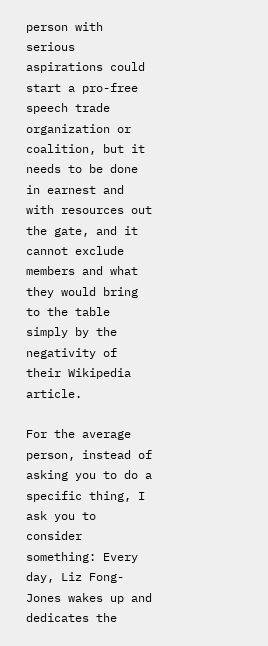person with serious aspirations could start a pro-free speech trade organization or coalition, but it needs to be done in earnest and with resources out the gate, and it cannot exclude members and what they would bring to the table simply by the negativity of their Wikipedia article.

For the average person, instead of asking you to do a specific thing, I ask you to consider something: Every day, Liz Fong-Jones wakes up and dedicates the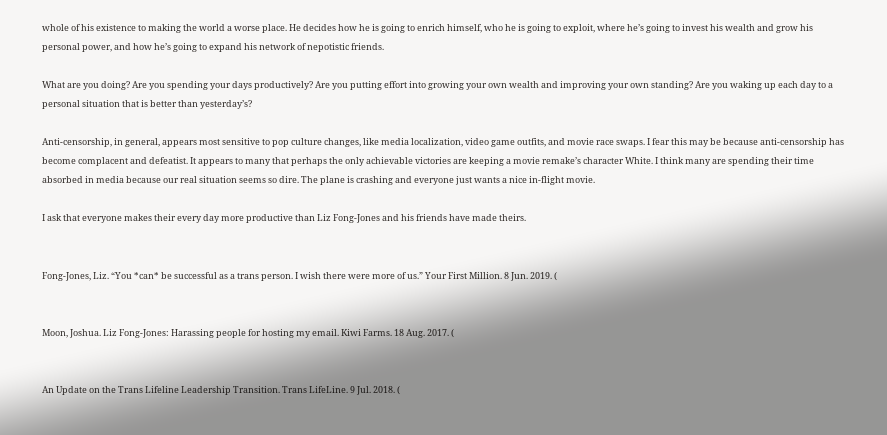whole of his existence to making the world a worse place. He decides how he is going to enrich himself, who he is going to exploit, where he’s going to invest his wealth and grow his personal power, and how he’s going to expand his network of nepotistic friends.

What are you doing? Are you spending your days productively? Are you putting effort into growing your own wealth and improving your own standing? Are you waking up each day to a personal situation that is better than yesterday’s?

Anti-censorship, in general, appears most sensitive to pop culture changes, like media localization, video game outfits, and movie race swaps. I fear this may be because anti-censorship has become complacent and defeatist. It appears to many that perhaps the only achievable victories are keeping a movie remake’s character White. I think many are spending their time absorbed in media because our real situation seems so dire. The plane is crashing and everyone just wants a nice in-flight movie.

I ask that everyone makes their every day more productive than Liz Fong-Jones and his friends have made theirs.


Fong-Jones, Liz. “You *can* be successful as a trans person. I wish there were more of us.” Your First Million. 8 Jun. 2019. (


Moon, Joshua. Liz Fong-Jones: Harassing people for hosting my email. Kiwi Farms. 18 Aug. 2017. (


An Update on the Trans Lifeline Leadership Transition. Trans LifeLine. 9 Jul. 2018. (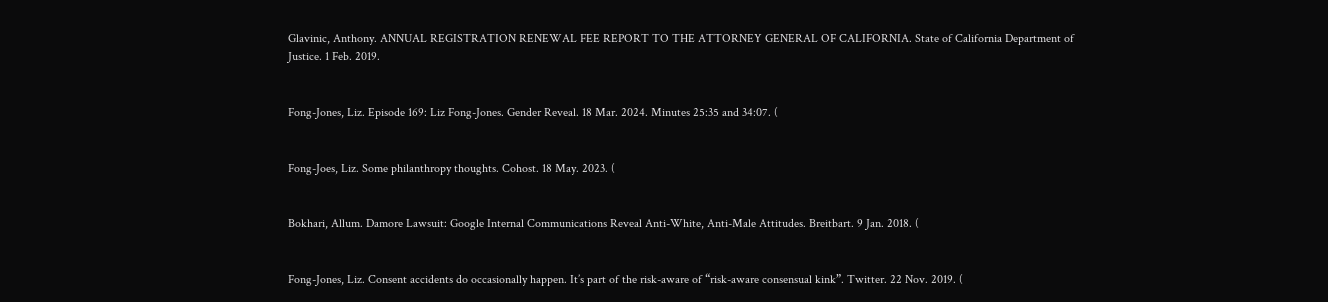Glavinic, Anthony. ANNUAL REGISTRATION RENEWAL FEE REPORT TO THE ATTORNEY GENERAL OF CALIFORNIA. State of California Department of Justice. 1 Feb. 2019.


Fong-Jones, Liz. Episode 169: Liz Fong-Jones. Gender Reveal. 18 Mar. 2024. Minutes 25:35 and 34:07. (


Fong-Joes, Liz. Some philanthropy thoughts. Cohost. 18 May. 2023. (


Bokhari, Allum. Damore Lawsuit: Google Internal Communications Reveal Anti-White, Anti-Male Attitudes. Breitbart. 9 Jan. 2018. (


Fong-Jones, Liz. Consent accidents do occasionally happen. It’s part of the risk-aware of “risk-aware consensual kink”. Twitter. 22 Nov. 2019. (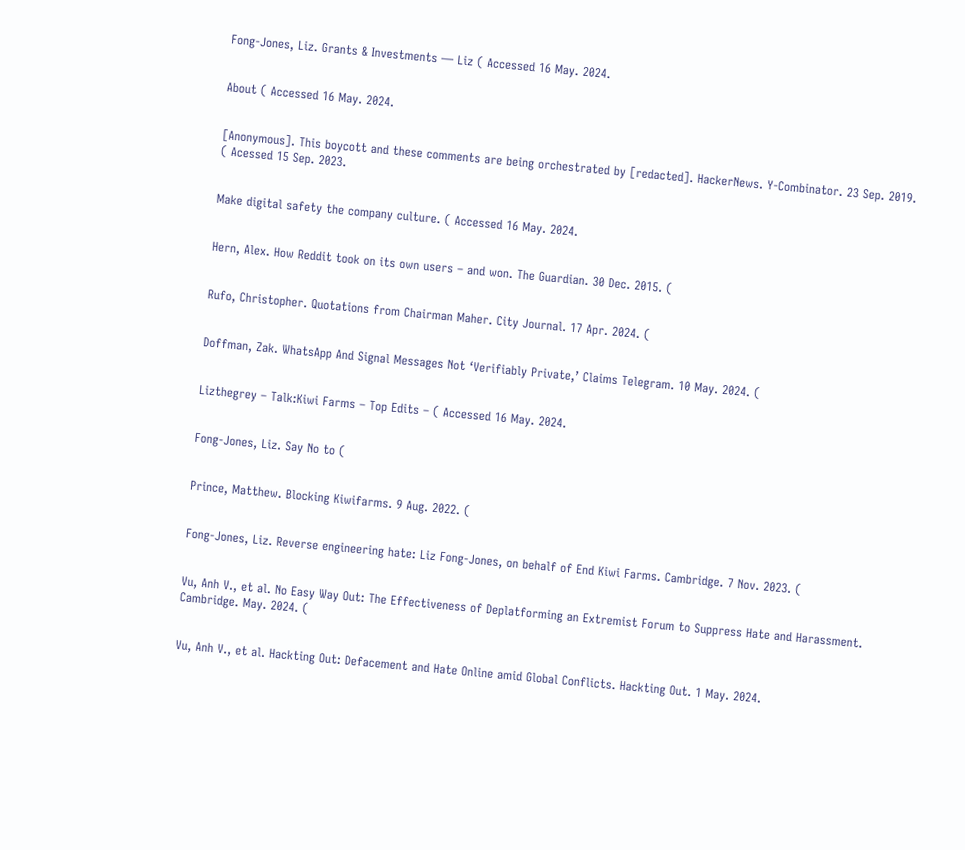Fong-Jones, Liz. Grants & Investments — Liz ( Accessed 16 May. 2024.


About ( Accessed 16 May. 2024.


[Anonymous]. This boycott and these comments are being orchestrated by [redacted]. HackerNews. Y-Combinator. 23 Sep. 2019. ( Acessed 15 Sep. 2023.


Make digital safety the company culture. ( Accessed 16 May. 2024.


Hern, Alex. How Reddit took on its own users – and won. The Guardian. 30 Dec. 2015. (


Rufo, Christopher. Quotations from Chairman Maher. City Journal. 17 Apr. 2024. (


Doffman, Zak. WhatsApp And Signal Messages Not ‘Verifiably Private,’ Claims Telegram. 10 May. 2024. (


Lizthegrey – Talk:Kiwi Farms – Top Edits – ( Accessed 16 May. 2024.


Fong-Jones, Liz. Say No to (


Prince, Matthew. Blocking Kiwifarms. 9 Aug. 2022. (


Fong-Jones, Liz. Reverse engineering hate: Liz Fong-Jones, on behalf of End Kiwi Farms. Cambridge. 7 Nov. 2023. (


Vu, Anh V., et al. No Easy Way Out: The Effectiveness of Deplatforming an Extremist Forum to Suppress Hate and Harassment. Cambridge. May. 2024. (


Vu, Anh V., et al. Hackting Out: Defacement and Hate Online amid Global Conflicts. Hackting Out. 1 May. 2024.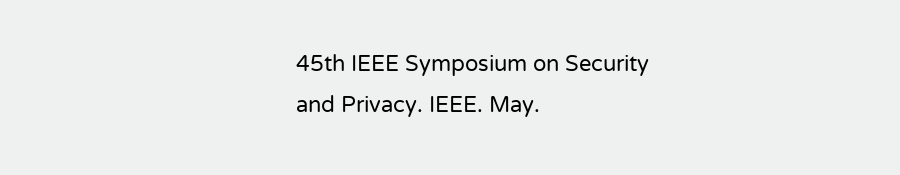45th IEEE Symposium on Security and Privacy. IEEE. May.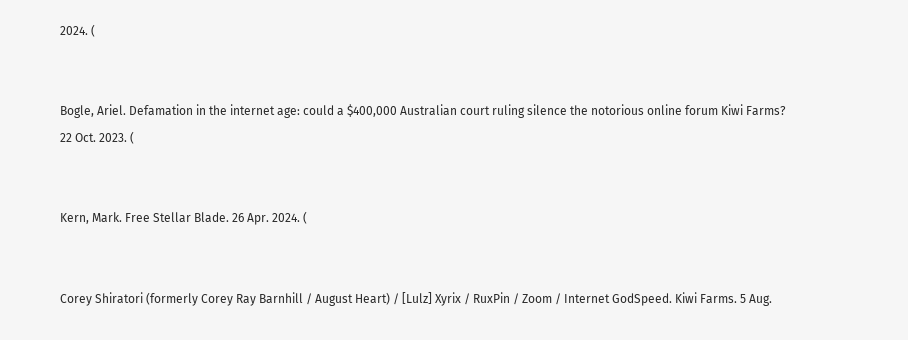2024. (


Bogle, Ariel. Defamation in the internet age: could a $400,000 Australian court ruling silence the notorious online forum Kiwi Farms? 22 Oct. 2023. (


Kern, Mark. Free Stellar Blade. 26 Apr. 2024. (


Corey Shiratori (formerly Corey Ray Barnhill / August Heart) / [Lulz] Xyrix / RuxPin / Zoom / Internet GodSpeed. Kiwi Farms. 5 Aug.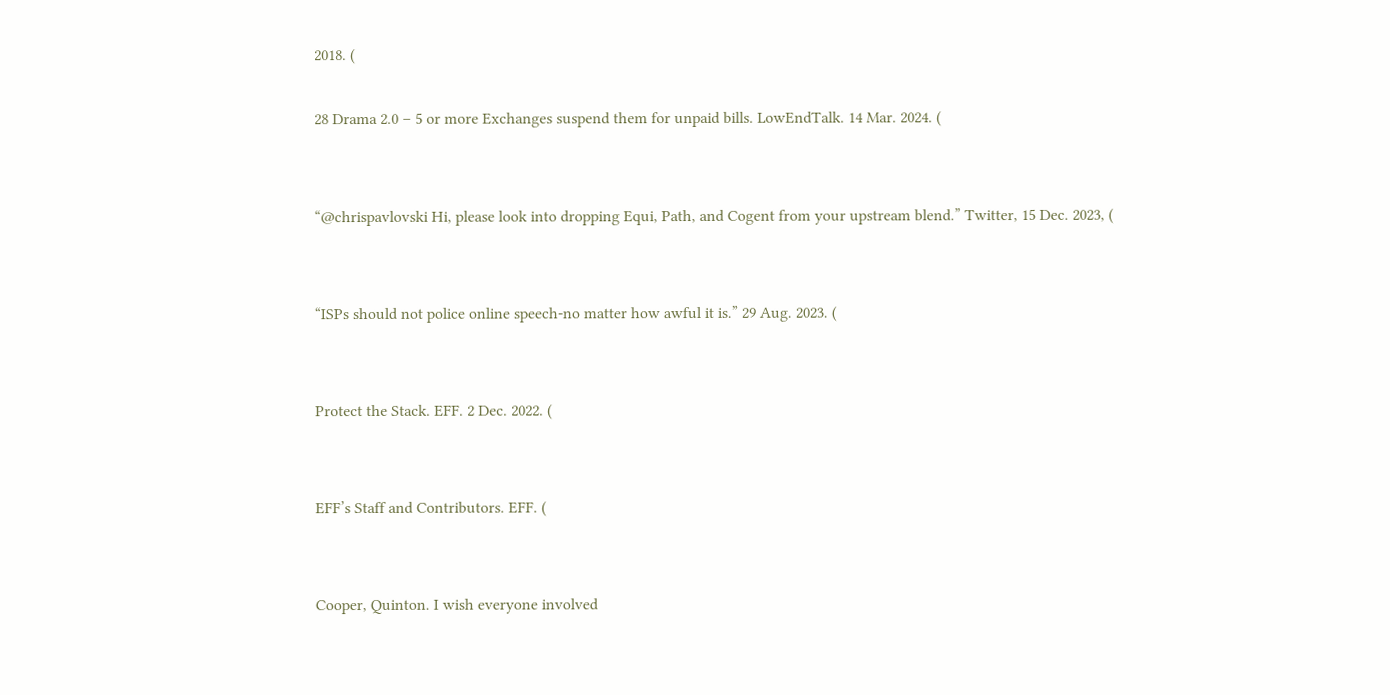2018. (

28 Drama 2.0 – 5 or more Exchanges suspend them for unpaid bills. LowEndTalk. 14 Mar. 2024. (


“@chrispavlovski Hi, please look into dropping Equi, Path, and Cogent from your upstream blend.” Twitter, 15 Dec. 2023, (


“ISPs should not police online speech-no matter how awful it is.” 29 Aug. 2023. (


Protect the Stack. EFF. 2 Dec. 2022. (


EFF’s Staff and Contributors. EFF. (


Cooper, Quinton. I wish everyone involved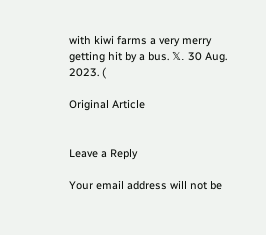with kiwi farms a very merry getting hit by a bus. 𝕏. 30 Aug. 2023. (

Original Article


Leave a Reply

Your email address will not be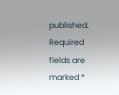published. Required fields are marked *